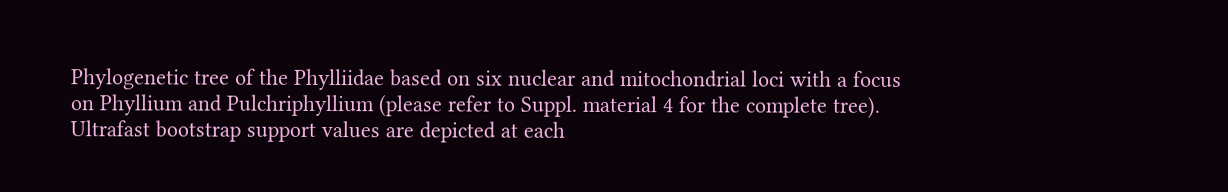Phylogenetic tree of the Phylliidae based on six nuclear and mitochondrial loci with a focus on Phyllium and Pulchriphyllium (please refer to Suppl. material 4 for the complete tree). Ultrafast bootstrap support values are depicted at each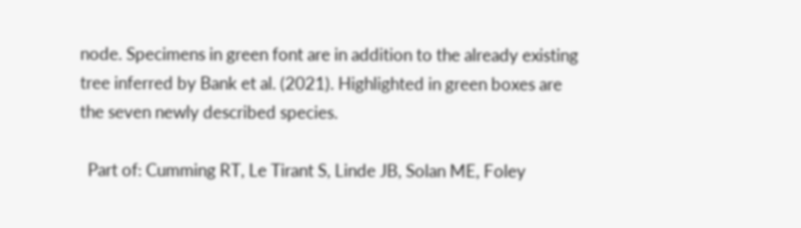node. Specimens in green font are in addition to the already existing tree inferred by Bank et al. (2021). Highlighted in green boxes are the seven newly described species.

  Part of: Cumming RT, Le Tirant S, Linde JB, Solan ME, Foley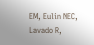EM, Eulin NEC, Lavado R,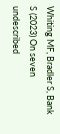Whiting MF, Bradler S, Bank S (2023) On seven undescribed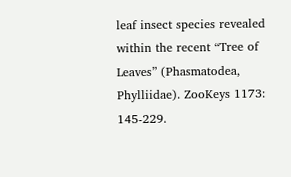leaf insect species revealed within the recent “Tree of Leaves” (Phasmatodea, Phylliidae). ZooKeys 1173: 145-229.